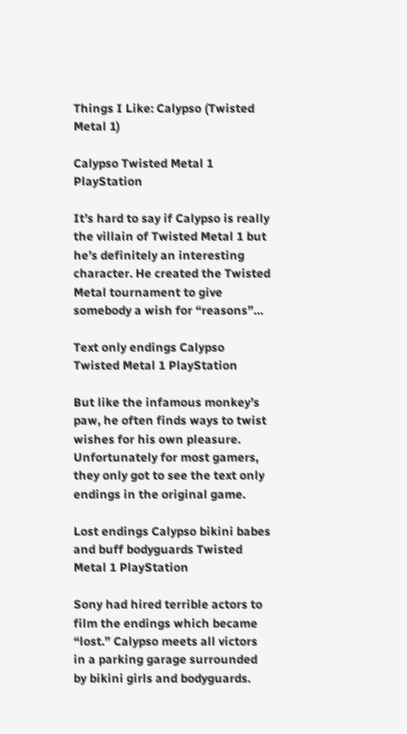Things I Like: Calypso (Twisted Metal 1)

Calypso Twisted Metal 1 PlayStation

It’s hard to say if Calypso is really the villain of Twisted Metal 1 but he’s definitely an interesting character. He created the Twisted Metal tournament to give somebody a wish for “reasons”…

Text only endings Calypso Twisted Metal 1 PlayStation

But like the infamous monkey’s paw, he often finds ways to twist wishes for his own pleasure. Unfortunately for most gamers, they only got to see the text only endings in the original game.

Lost endings Calypso bikini babes and buff bodyguards Twisted Metal 1 PlayStation

Sony had hired terrible actors to film the endings which became “lost.” Calypso meets all victors in a parking garage surrounded by bikini girls and bodyguards.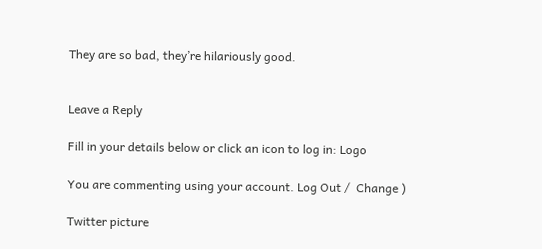They are so bad, they’re hilariously good.


Leave a Reply

Fill in your details below or click an icon to log in: Logo

You are commenting using your account. Log Out /  Change )

Twitter picture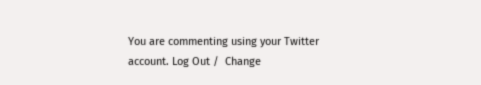You are commenting using your Twitter account. Log Out /  Change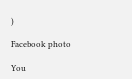)

Facebook photo

You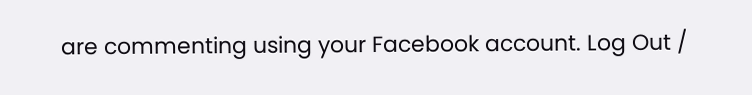are commenting using your Facebook account. Log Out /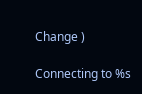Change )

Connecting to %s